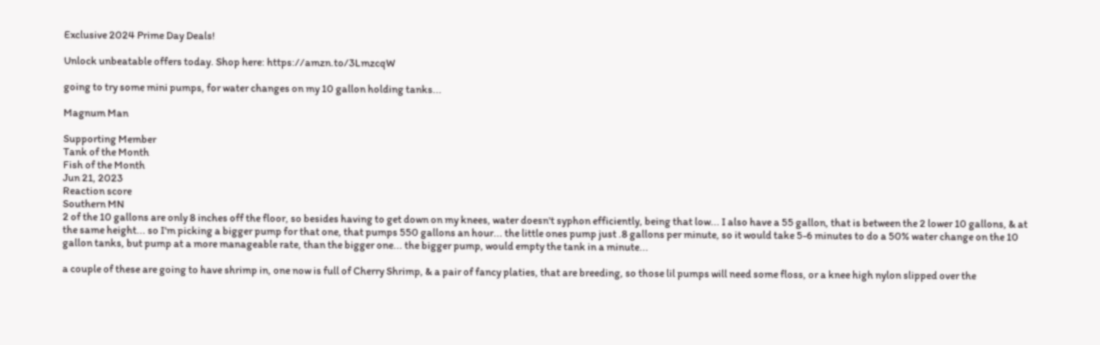Exclusive 2024 Prime Day Deals!

Unlock unbeatable offers today. Shop here: https://amzn.to/3LmzcqW

going to try some mini pumps, for water changes on my 10 gallon holding tanks...

Magnum Man

Supporting Member
Tank of the Month
Fish of the Month
Jun 21, 2023
Reaction score
Southern MN
2 of the 10 gallons are only 8 inches off the floor, so besides having to get down on my knees, water doesn't syphon efficiently, being that low... I also have a 55 gallon, that is between the 2 lower 10 gallons, & at the same height... so I'm picking a bigger pump for that one, that pumps 550 gallons an hour... the little ones pump just .8 gallons per minute, so it would take 5-6 minutes to do a 50% water change on the 10 gallon tanks, but pump at a more manageable rate, than the bigger one... the bigger pump, would empty the tank in a minute...

a couple of these are going to have shrimp in, one now is full of Cherry Shrimp, & a pair of fancy platies, that are breeding, so those lil pumps will need some floss, or a knee high nylon slipped over the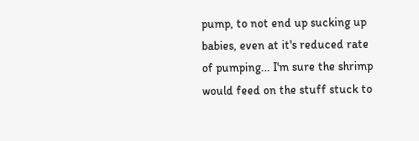pump, to not end up sucking up babies, even at it's reduced rate of pumping... I'm sure the shrimp would feed on the stuff stuck to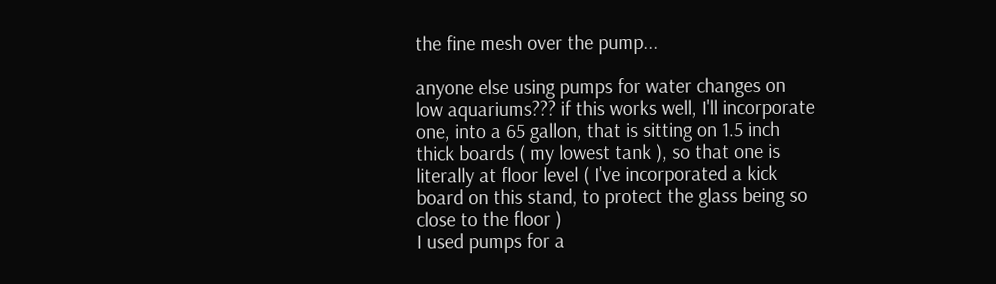the fine mesh over the pump...

anyone else using pumps for water changes on low aquariums??? if this works well, I'll incorporate one, into a 65 gallon, that is sitting on 1.5 inch thick boards ( my lowest tank ), so that one is literally at floor level ( I've incorporated a kick board on this stand, to protect the glass being so close to the floor )
I used pumps for a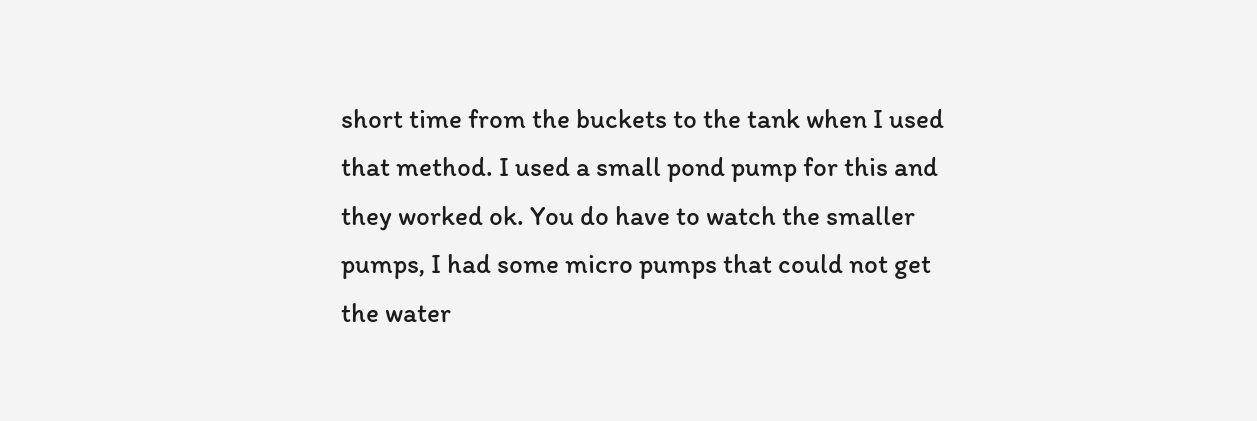short time from the buckets to the tank when I used that method. I used a small pond pump for this and they worked ok. You do have to watch the smaller pumps, I had some micro pumps that could not get the water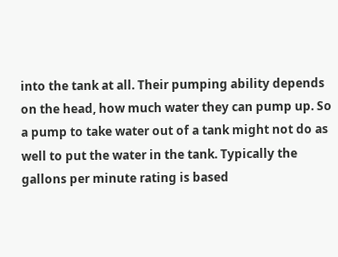into the tank at all. Their pumping ability depends on the head, how much water they can pump up. So a pump to take water out of a tank might not do as well to put the water in the tank. Typically the gallons per minute rating is based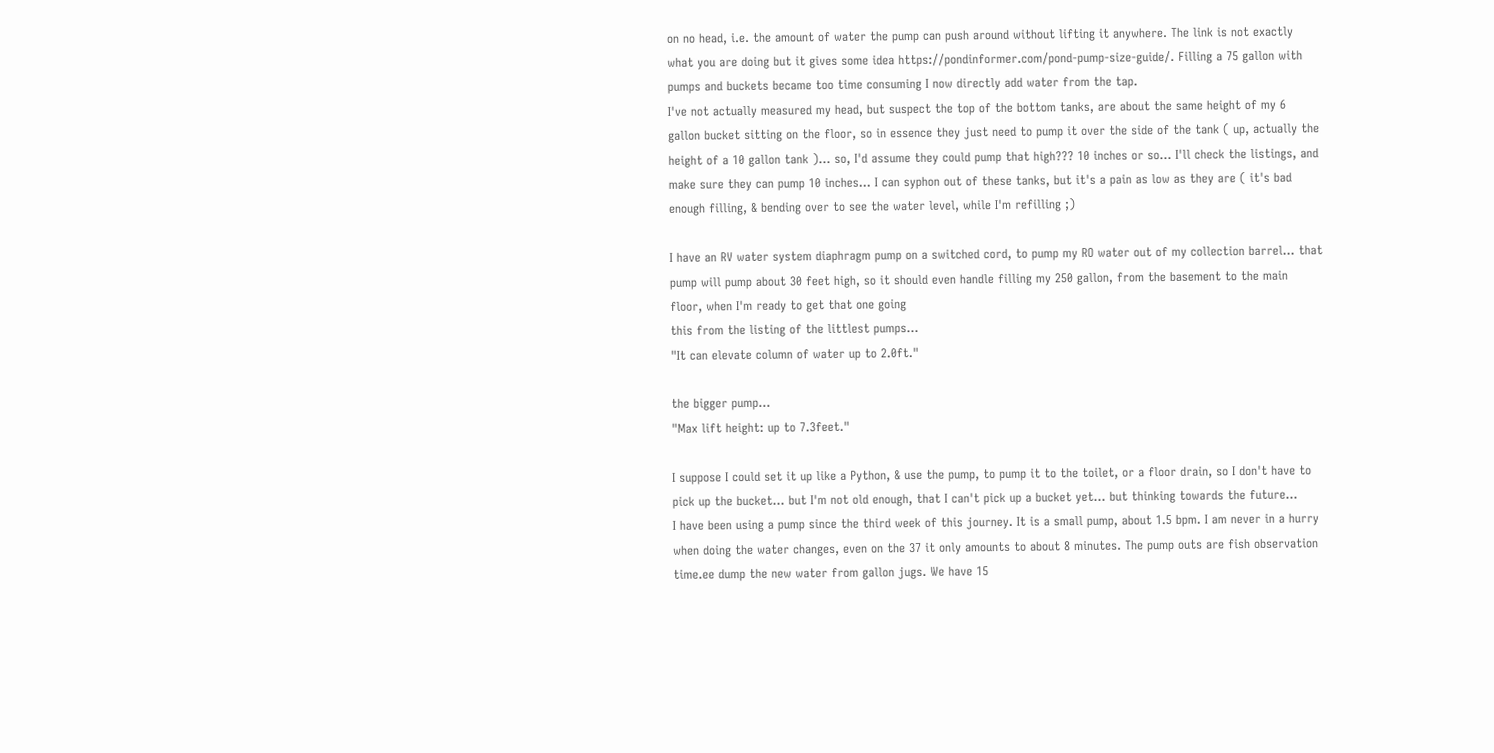on no head, i.e. the amount of water the pump can push around without lifting it anywhere. The link is not exactly what you are doing but it gives some idea https://pondinformer.com/pond-pump-size-guide/. Filling a 75 gallon with pumps and buckets became too time consuming I now directly add water from the tap.
I've not actually measured my head, but suspect the top of the bottom tanks, are about the same height of my 6 gallon bucket sitting on the floor, so in essence they just need to pump it over the side of the tank ( up, actually the height of a 10 gallon tank )... so, I'd assume they could pump that high??? 10 inches or so... I'll check the listings, and make sure they can pump 10 inches... I can syphon out of these tanks, but it's a pain as low as they are ( it's bad enough filling, & bending over to see the water level, while I'm refilling ;)

I have an RV water system diaphragm pump on a switched cord, to pump my RO water out of my collection barrel... that pump will pump about 30 feet high, so it should even handle filling my 250 gallon, from the basement to the main floor, when I'm ready to get that one going
this from the listing of the littlest pumps...
"It can elevate column of water up to 2.0ft."

the bigger pump...
"Max lift height: up to 7.3feet."

I suppose I could set it up like a Python, & use the pump, to pump it to the toilet, or a floor drain, so I don't have to pick up the bucket... but I'm not old enough, that I can't pick up a bucket yet... but thinking towards the future...
I have been using a pump since the third week of this journey. It is a small pump, about 1.5 bpm. I am never in a hurry when doing the water changes, even on the 37 it only amounts to about 8 minutes. The pump outs are fish observation time.ee dump the new water from gallon jugs. We have 15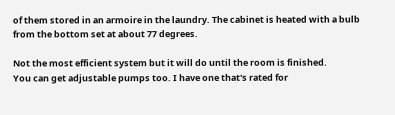of them stored in an armoire in the laundry. The cabinet is heated with a bulb from the bottom set at about 77 degrees.

Not the most efficient system but it will do until the room is finished.
You can get adjustable pumps too. I have one that's rated for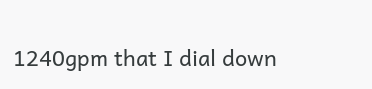1240gpm that I dial down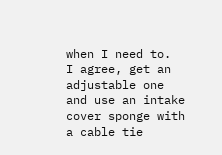when I need to.
I agree, get an adjustable one and use an intake cover sponge with a cable tie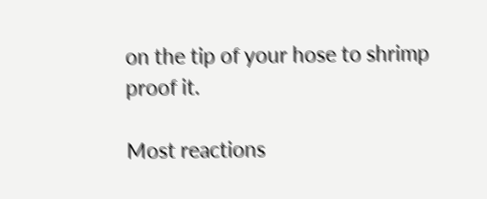on the tip of your hose to shrimp proof it.

Most reactions